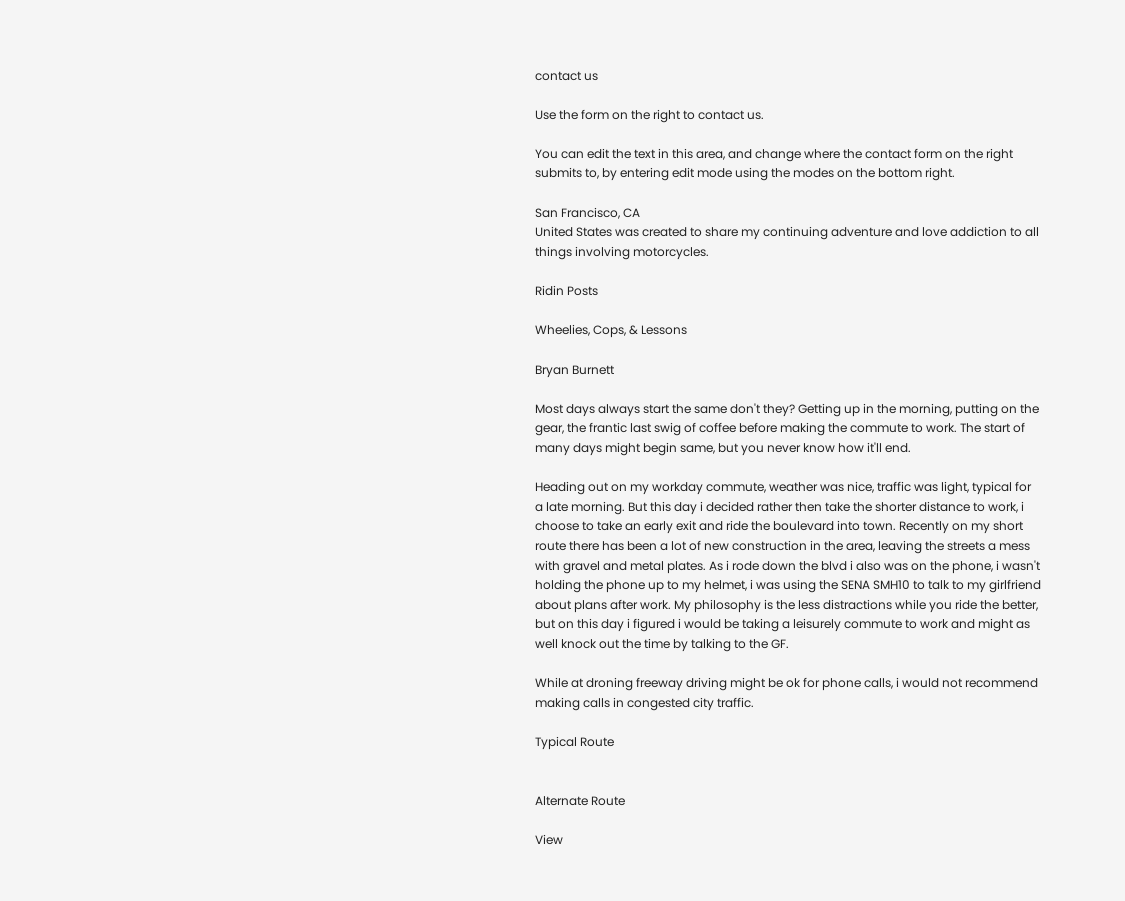contact us

Use the form on the right to contact us.

You can edit the text in this area, and change where the contact form on the right submits to, by entering edit mode using the modes on the bottom right.

San Francisco, CA
United States was created to share my continuing adventure and love addiction to all things involving motorcycles.

Ridin Posts

Wheelies, Cops, & Lessons

Bryan Burnett

Most days always start the same don't they? Getting up in the morning, putting on the gear, the frantic last swig of coffee before making the commute to work. The start of many days might begin same, but you never know how it'll end.

Heading out on my workday commute, weather was nice, traffic was light, typical for a late morning. But this day i decided rather then take the shorter distance to work, i choose to take an early exit and ride the boulevard into town. Recently on my short route there has been a lot of new construction in the area, leaving the streets a mess with gravel and metal plates. As i rode down the blvd i also was on the phone, i wasn't holding the phone up to my helmet, i was using the SENA SMH10 to talk to my girlfriend about plans after work. My philosophy is the less distractions while you ride the better, but on this day i figured i would be taking a leisurely commute to work and might as well knock out the time by talking to the GF.

While at droning freeway driving might be ok for phone calls, i would not recommend making calls in congested city traffic.

Typical Route


Alternate Route

View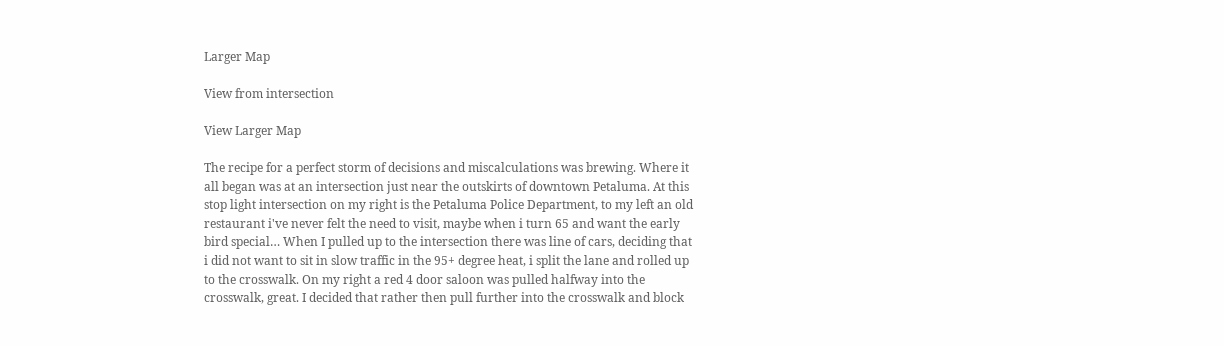Larger Map

View from intersection

View Larger Map

The recipe for a perfect storm of decisions and miscalculations was brewing. Where it all began was at an intersection just near the outskirts of downtown Petaluma. At this stop light intersection on my right is the Petaluma Police Department, to my left an old restaurant i've never felt the need to visit, maybe when i turn 65 and want the early bird special… When I pulled up to the intersection there was line of cars, deciding that i did not want to sit in slow traffic in the 95+ degree heat, i split the lane and rolled up to the crosswalk. On my right a red 4 door saloon was pulled halfway into the crosswalk, great. I decided that rather then pull further into the crosswalk and block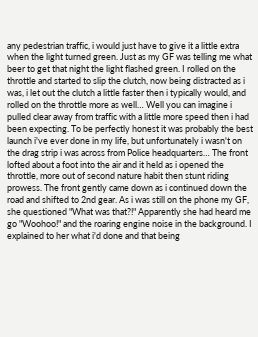any pedestrian traffic, i would just have to give it a little extra when the light turned green. Just as my GF was telling me what beer to get that night the light flashed green. I rolled on the throttle and started to slip the clutch, now being distracted as i was, i let out the clutch a little faster then i typically would, and rolled on the throttle more as well… Well you can imagine i pulled clear away from traffic with a little more speed then i had been expecting. To be perfectly honest it was probably the best launch i've ever done in my life, but unfortunately i wasn't on the drag strip i was across from Police headquarters… The front lofted about a foot into the air and it held as i opened the throttle, more out of second nature habit then stunt riding prowess. The front gently came down as i continued down the road and shifted to 2nd gear. As i was still on the phone my GF, she questioned "What was that?!" Apparently she had heard me go "Woohoo!" and the roaring engine noise in the background. I explained to her what i'd done and that being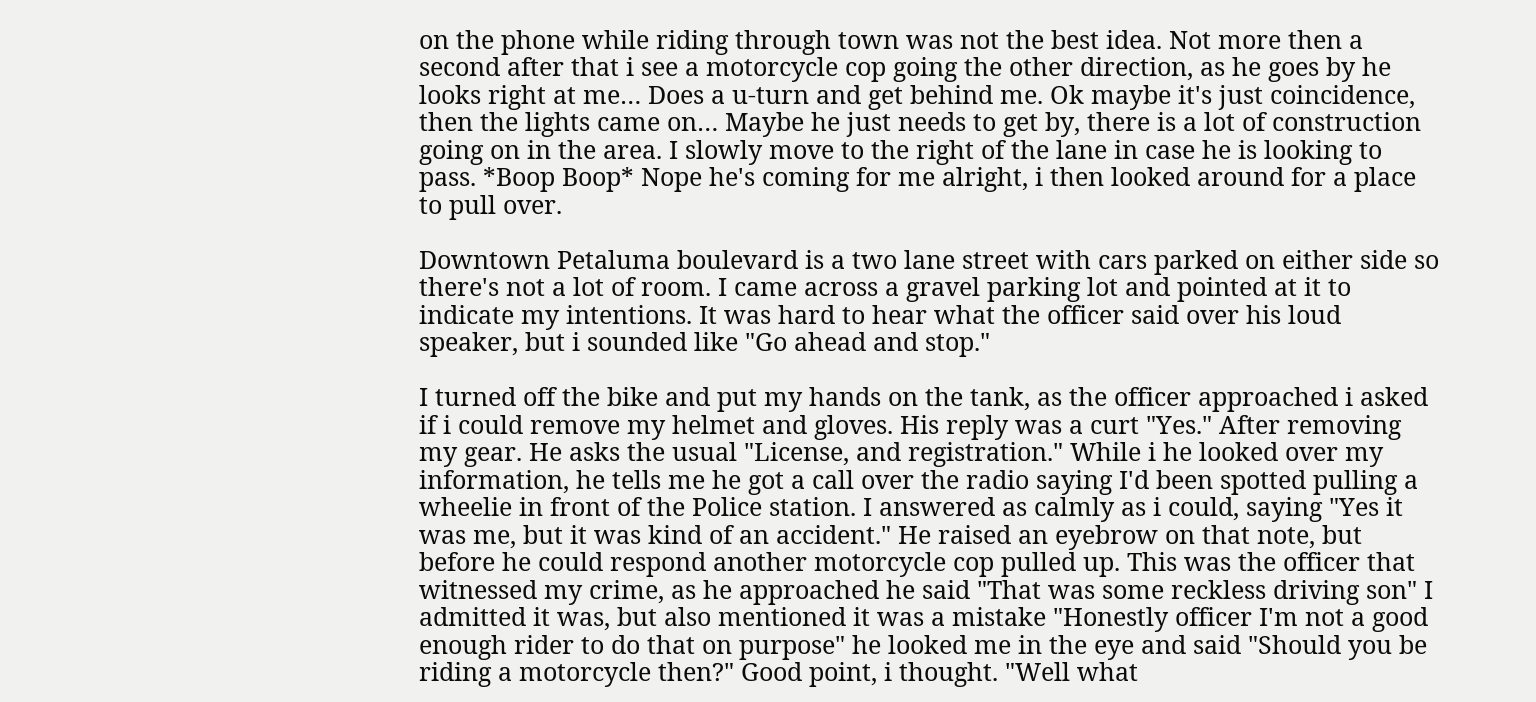on the phone while riding through town was not the best idea. Not more then a second after that i see a motorcycle cop going the other direction, as he goes by he looks right at me… Does a u-turn and get behind me. Ok maybe it's just coincidence, then the lights came on… Maybe he just needs to get by, there is a lot of construction going on in the area. I slowly move to the right of the lane in case he is looking to pass. *Boop Boop* Nope he's coming for me alright, i then looked around for a place to pull over.

Downtown Petaluma boulevard is a two lane street with cars parked on either side so there's not a lot of room. I came across a gravel parking lot and pointed at it to indicate my intentions. It was hard to hear what the officer said over his loud speaker, but i sounded like "Go ahead and stop."

I turned off the bike and put my hands on the tank, as the officer approached i asked if i could remove my helmet and gloves. His reply was a curt "Yes." After removing my gear. He asks the usual "License, and registration." While i he looked over my information, he tells me he got a call over the radio saying I'd been spotted pulling a wheelie in front of the Police station. I answered as calmly as i could, saying "Yes it was me, but it was kind of an accident." He raised an eyebrow on that note, but before he could respond another motorcycle cop pulled up. This was the officer that witnessed my crime, as he approached he said "That was some reckless driving son" I admitted it was, but also mentioned it was a mistake "Honestly officer I'm not a good enough rider to do that on purpose" he looked me in the eye and said "Should you be riding a motorcycle then?" Good point, i thought. "Well what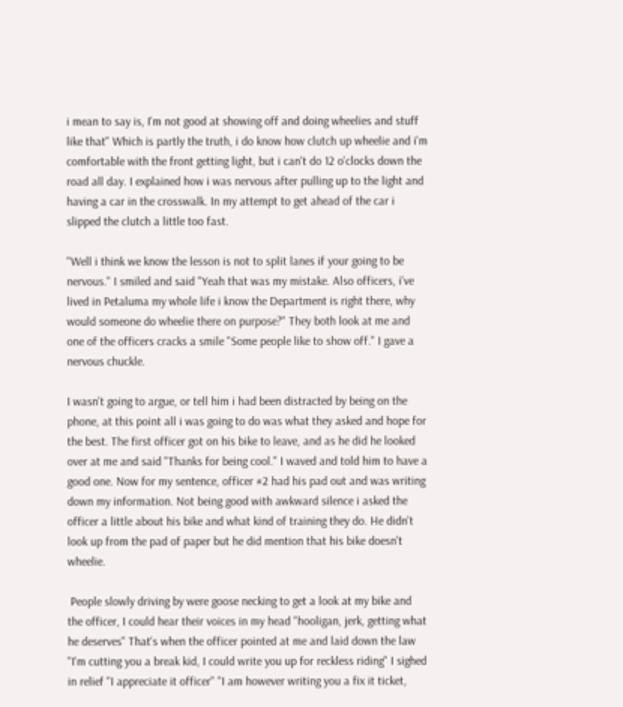i mean to say is, I'm not good at showing off and doing wheelies and stuff like that" Which is partly the truth, i do know how clutch up wheelie and i'm comfortable with the front getting light, but i can't do 12 o'clocks down the road all day. I explained how i was nervous after pulling up to the light and having a car in the crosswalk. In my attempt to get ahead of the car i slipped the clutch a little too fast.

"Well i think we know the lesson is not to split lanes if your going to be nervous." I smiled and said "Yeah that was my mistake. Also officers, i've lived in Petaluma my whole life i know the Department is right there, why would someone do wheelie there on purpose?" They both look at me and one of the officers cracks a smile "Some people like to show off." I gave a nervous chuckle.

I wasn't going to argue, or tell him i had been distracted by being on the phone, at this point all i was going to do was what they asked and hope for the best. The first officer got on his bike to leave, and as he did he looked over at me and said "Thanks for being cool." I waved and told him to have a good one. Now for my sentence, officer #2 had his pad out and was writing down my information. Not being good with awkward silence i asked the officer a little about his bike and what kind of training they do. He didn't look up from the pad of paper but he did mention that his bike doesn't wheelie.

 People slowly driving by were goose necking to get a look at my bike and the officer, I could hear their voices in my head "hooligan, jerk, getting what he deserves" That's when the officer pointed at me and laid down the law "I'm cutting you a break kid, I could write you up for reckless riding" I sighed in relief "I appreciate it officer" "I am however writing you a fix it ticket,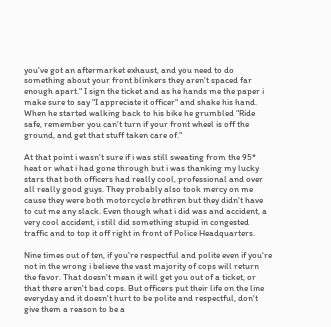you've got an aftermarket exhaust, and you need to do something about your front blinkers they aren't spaced far enough apart." I sign the ticket and as he hands me the paper i make sure to say "I appreciate it officer" and shake his hand. When he started walking back to his bike he grumbled "Ride safe, remember you can't turn if your front wheel is off the ground, and get that stuff taken care of."

At that point i wasn't sure if i was still sweating from the 95* heat or what i had gone through but i was thanking my lucky stars that both officers had really cool, professional and over all really good guys. They probably also took mercy on me cause they were both motorcycle brethren but they didn't have to cut me any slack. Even though what i did was and accident, a very cool accident, i still did something stupid in congested traffic and to top it off right in front of Police Headquarters.

Nine times out of ten, if you're respectful and polite even if you're not in the wrong i believe the vast majority of cops will return the favor. That doesn't mean it will get you out of a ticket, or that there aren't bad cops. But officers put their life on the line everyday and it doesn't hurt to be polite and respectful, don't give them a reason to be a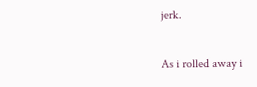jerk.

As i rolled away i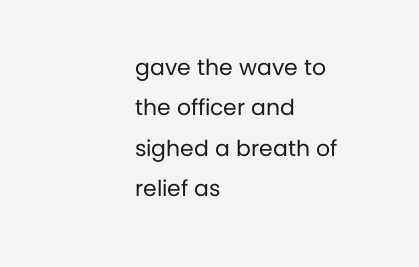gave the wave to the officer and sighed a breath of relief as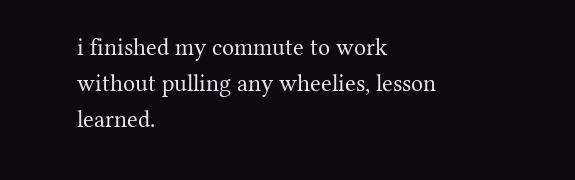i finished my commute to work without pulling any wheelies, lesson learned.